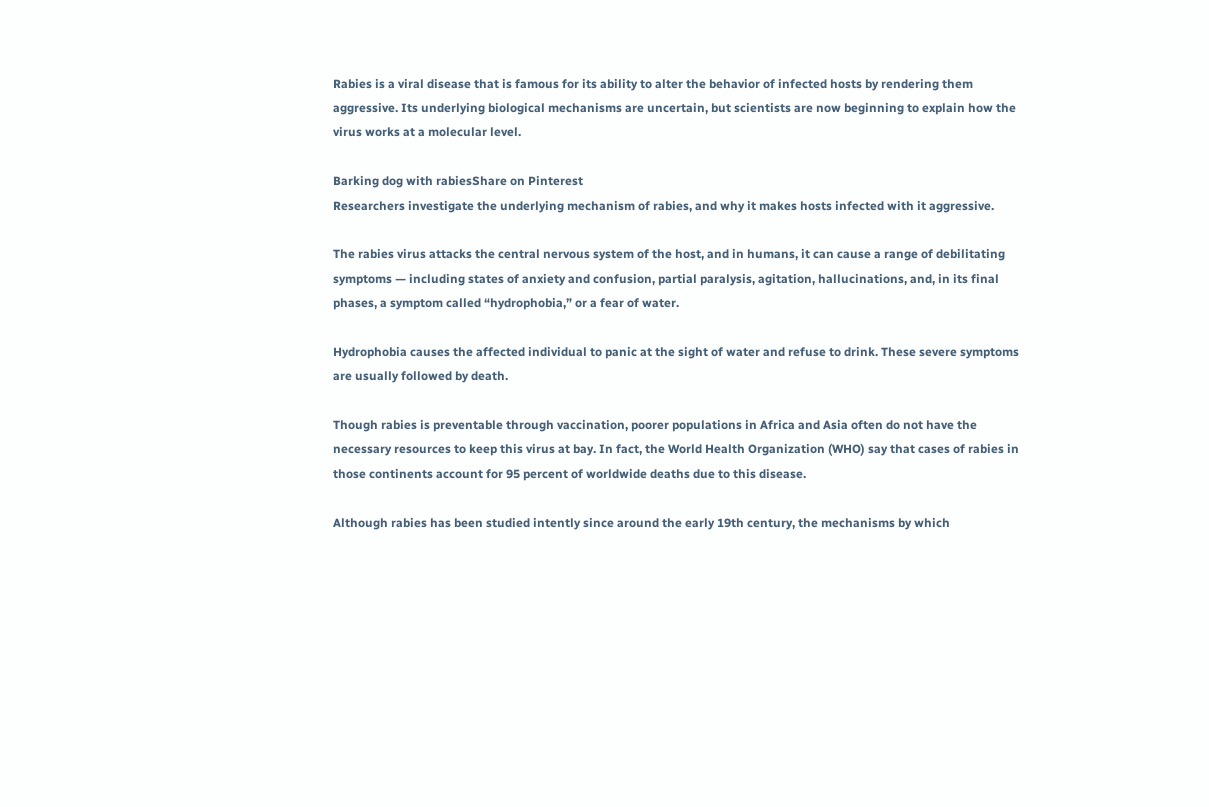Rabies is a viral disease that is famous for its ability to alter the behavior of infected hosts by rendering them aggressive. Its underlying biological mechanisms are uncertain, but scientists are now beginning to explain how the virus works at a molecular level.

Barking dog with rabiesShare on Pinterest
Researchers investigate the underlying mechanism of rabies, and why it makes hosts infected with it aggressive.

The rabies virus attacks the central nervous system of the host, and in humans, it can cause a range of debilitating symptoms — including states of anxiety and confusion, partial paralysis, agitation, hallucinations, and, in its final phases, a symptom called “hydrophobia,” or a fear of water.

Hydrophobia causes the affected individual to panic at the sight of water and refuse to drink. These severe symptoms are usually followed by death.

Though rabies is preventable through vaccination, poorer populations in Africa and Asia often do not have the necessary resources to keep this virus at bay. In fact, the World Health Organization (WHO) say that cases of rabies in those continents account for 95 percent of worldwide deaths due to this disease.

Although rabies has been studied intently since around the early 19th century, the mechanisms by which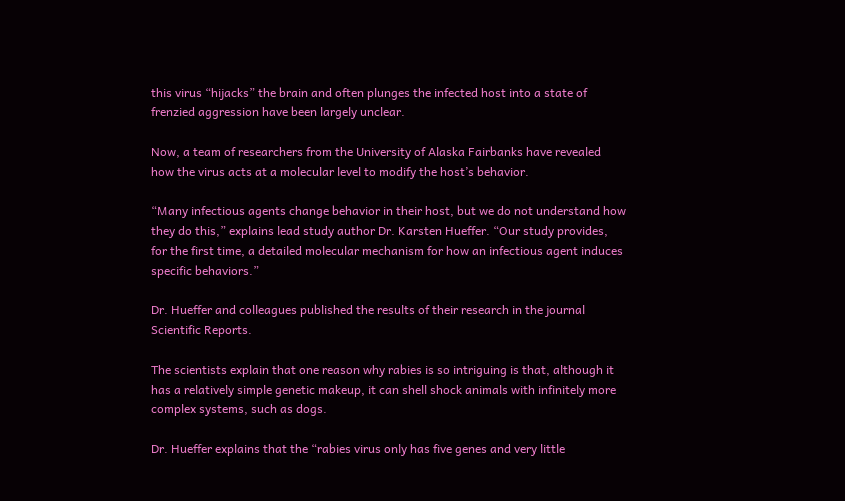this virus “hijacks” the brain and often plunges the infected host into a state of frenzied aggression have been largely unclear.

Now, a team of researchers from the University of Alaska Fairbanks have revealed how the virus acts at a molecular level to modify the host’s behavior.

“Many infectious agents change behavior in their host, but we do not understand how they do this,” explains lead study author Dr. Karsten Hueffer. “Our study provides, for the first time, a detailed molecular mechanism for how an infectious agent induces specific behaviors.”

Dr. Hueffer and colleagues published the results of their research in the journal Scientific Reports.

The scientists explain that one reason why rabies is so intriguing is that, although it has a relatively simple genetic makeup, it can shell shock animals with infinitely more complex systems, such as dogs.

Dr. Hueffer explains that the “rabies virus only has five genes and very little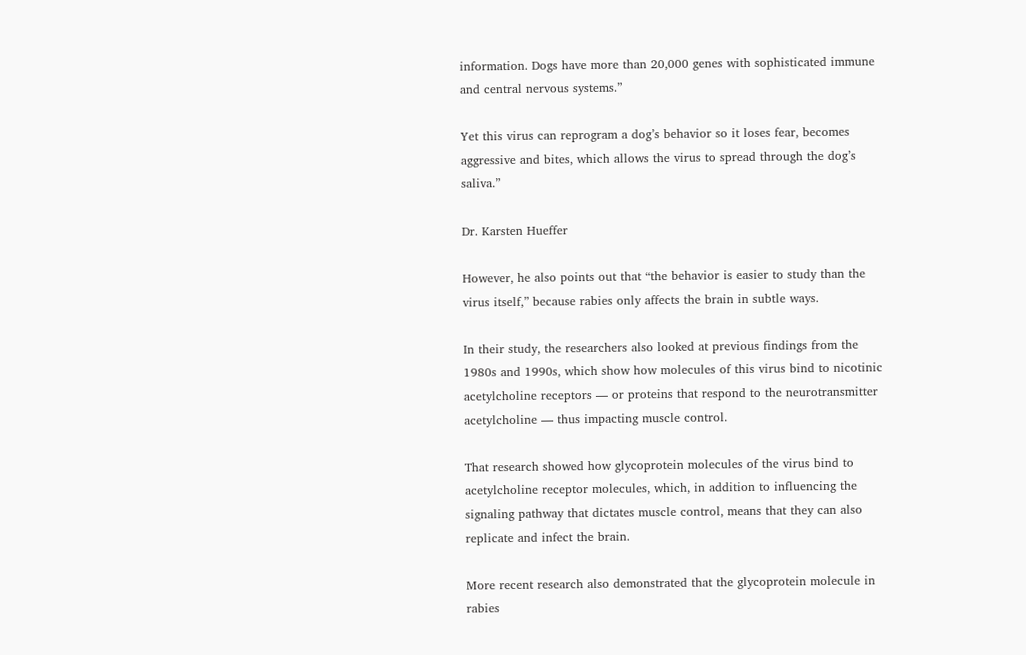information. Dogs have more than 20,000 genes with sophisticated immune and central nervous systems.”

Yet this virus can reprogram a dog’s behavior so it loses fear, becomes aggressive and bites, which allows the virus to spread through the dog’s saliva.”

Dr. Karsten Hueffer

However, he also points out that “the behavior is easier to study than the virus itself,” because rabies only affects the brain in subtle ways.

In their study, the researchers also looked at previous findings from the 1980s and 1990s, which show how molecules of this virus bind to nicotinic acetylcholine receptors — or proteins that respond to the neurotransmitter acetylcholine — thus impacting muscle control.

That research showed how glycoprotein molecules of the virus bind to acetylcholine receptor molecules, which, in addition to influencing the signaling pathway that dictates muscle control, means that they can also replicate and infect the brain.

More recent research also demonstrated that the glycoprotein molecule in rabies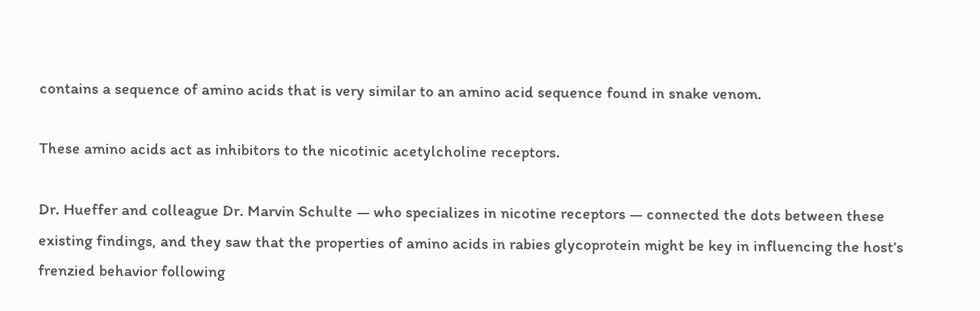contains a sequence of amino acids that is very similar to an amino acid sequence found in snake venom.

These amino acids act as inhibitors to the nicotinic acetylcholine receptors.

Dr. Hueffer and colleague Dr. Marvin Schulte — who specializes in nicotine receptors — connected the dots between these existing findings, and they saw that the properties of amino acids in rabies glycoprotein might be key in influencing the host’s frenzied behavior following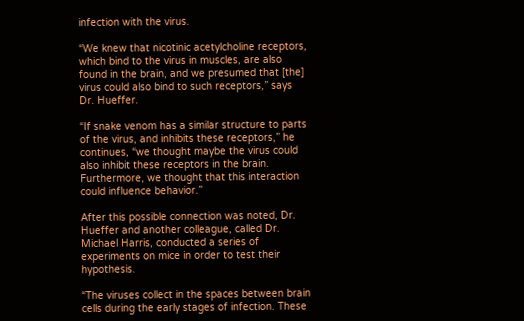infection with the virus.

“We knew that nicotinic acetylcholine receptors, which bind to the virus in muscles, are also found in the brain, and we presumed that [the] virus could also bind to such receptors,” says Dr. Hueffer.

“If snake venom has a similar structure to parts of the virus, and inhibits these receptors,” he continues, “we thought maybe the virus could also inhibit these receptors in the brain. Furthermore, we thought that this interaction could influence behavior.”

After this possible connection was noted, Dr. Hueffer and another colleague, called Dr. Michael Harris, conducted a series of experiments on mice in order to test their hypothesis.

“The viruses collect in the spaces between brain cells during the early stages of infection. These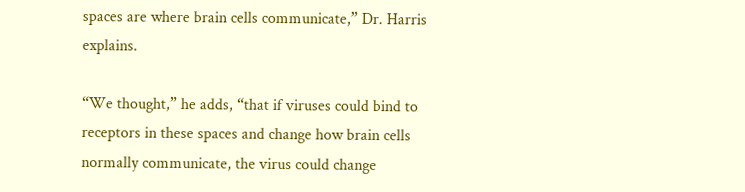spaces are where brain cells communicate,” Dr. Harris explains.

“We thought,” he adds, “that if viruses could bind to receptors in these spaces and change how brain cells normally communicate, the virus could change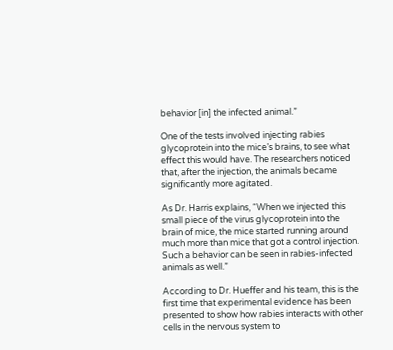behavior [in] the infected animal.”

One of the tests involved injecting rabies glycoprotein into the mice’s brains, to see what effect this would have. The researchers noticed that, after the injection, the animals became significantly more agitated.

As Dr. Harris explains, “When we injected this small piece of the virus glycoprotein into the brain of mice, the mice started running around much more than mice that got a control injection. Such a behavior can be seen in rabies-infected animals as well.”

According to Dr. Hueffer and his team, this is the first time that experimental evidence has been presented to show how rabies interacts with other cells in the nervous system to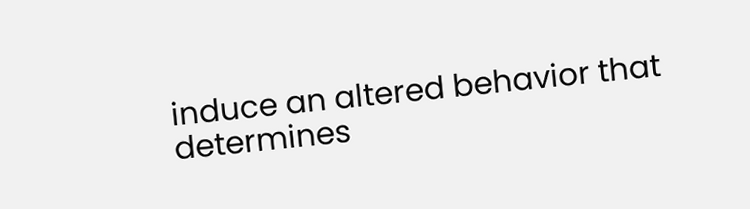induce an altered behavior that determines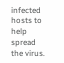infected hosts to help spread the virus.